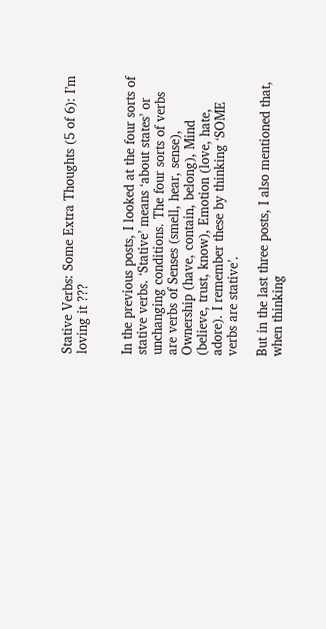Stative Verbs: Some Extra Thoughts (5 of 6): I’m loving it ???


In the previous posts, I looked at the four sorts of stative verbs. ‘Stative’ means ‘about states’ or unchanging conditions. The four sorts of verbs are verbs of Senses (smell, hear, sense), Ownership (have, contain, belong), Mind (believe, trust, know), Emotion (love, hate, adore). I remember these by thinking ‘SOME verbs are stative’.

But in the last three posts, I also mentioned that, when thinking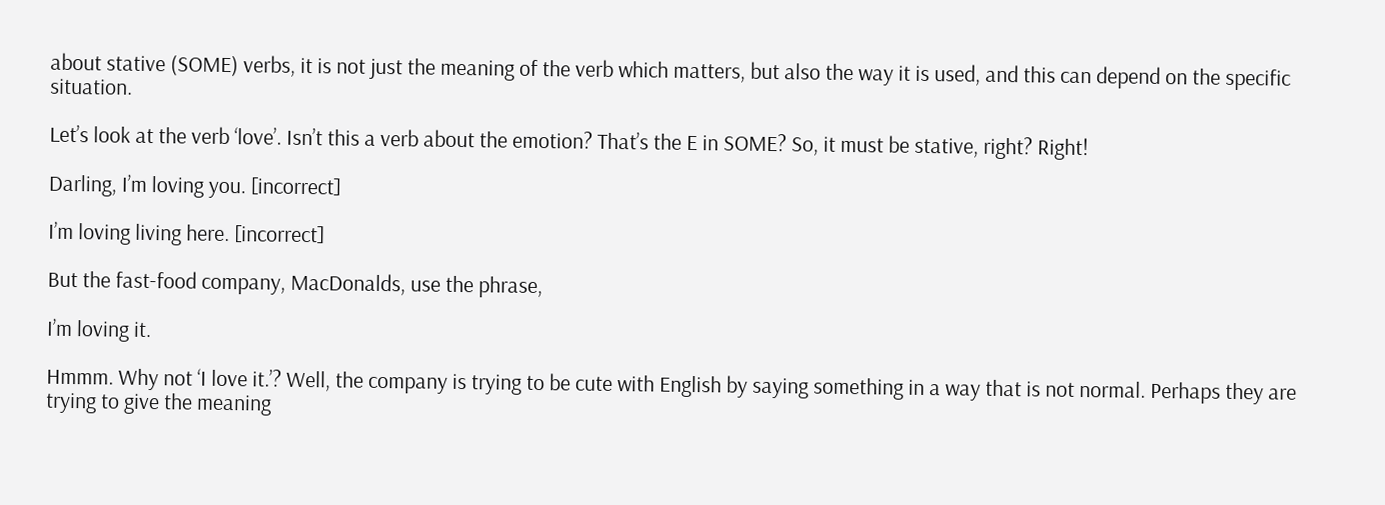about stative (SOME) verbs, it is not just the meaning of the verb which matters, but also the way it is used, and this can depend on the specific situation.

Let’s look at the verb ‘love’. Isn’t this a verb about the emotion? That’s the E in SOME? So, it must be stative, right? Right!

Darling, I’m loving you. [incorrect]

I’m loving living here. [incorrect]

But the fast-food company, MacDonalds, use the phrase,

I’m loving it.

Hmmm. Why not ‘I love it.’? Well, the company is trying to be cute with English by saying something in a way that is not normal. Perhaps they are trying to give the meaning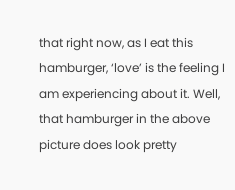that right now, as I eat this hamburger, ‘love’ is the feeling I am experiencing about it. Well, that hamburger in the above picture does look pretty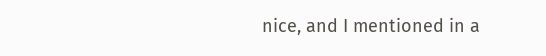nice, and I mentioned in a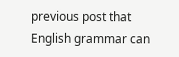previous post that English grammar can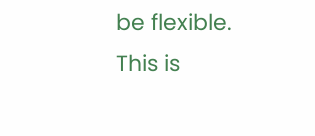be flexible. This is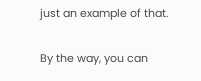just an example of that.

By the way, you can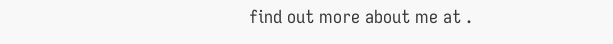find out more about me at .